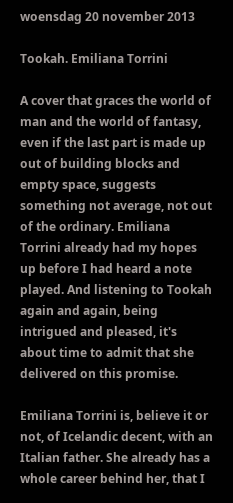woensdag 20 november 2013

Tookah. Emiliana Torrini

A cover that graces the world of man and the world of fantasy, even if the last part is made up out of building blocks and empty space, suggests something not average, not out of the ordinary. Emiliana Torrini already had my hopes up before I had heard a note played. And listening to Tookah again and again, being intrigued and pleased, it's about time to admit that she delivered on this promise.

Emiliana Torrini is, believe it or not, of Icelandic decent, with an Italian father. She already has a whole career behind her, that I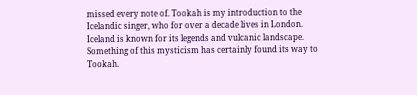missed every note of. Tookah is my introduction to the Icelandic singer, who for over a decade lives in London. Iceland is known for its legends and vulcanic landscape. Something of this mysticism has certainly found its way to Tookah.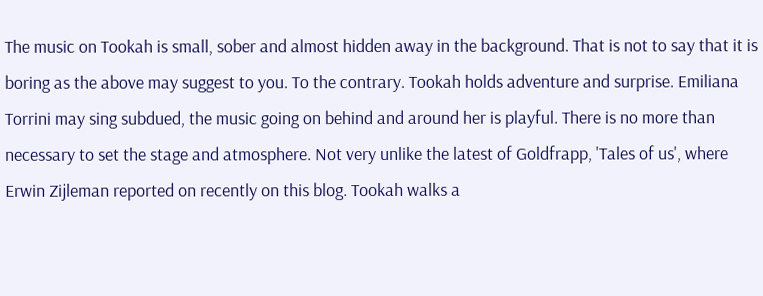The music on Tookah is small, sober and almost hidden away in the background. That is not to say that it is boring as the above may suggest to you. To the contrary. Tookah holds adventure and surprise. Emiliana Torrini may sing subdued, the music going on behind and around her is playful. There is no more than necessary to set the stage and atmosphere. Not very unlike the latest of Goldfrapp, 'Tales of us', where Erwin Zijleman reported on recently on this blog. Tookah walks a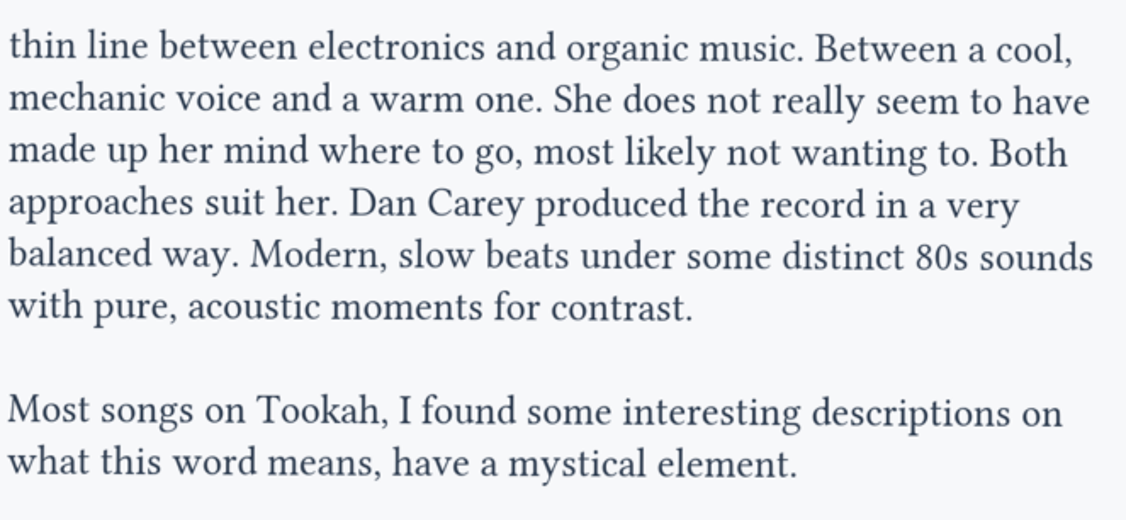thin line between electronics and organic music. Between a cool, mechanic voice and a warm one. She does not really seem to have made up her mind where to go, most likely not wanting to. Both approaches suit her. Dan Carey produced the record in a very balanced way. Modern, slow beats under some distinct 80s sounds with pure, acoustic moments for contrast.

Most songs on Tookah, I found some interesting descriptions on what this word means, have a mystical element.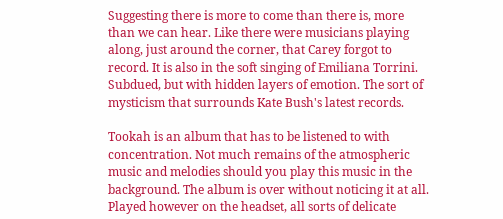Suggesting there is more to come than there is, more than we can hear. Like there were musicians playing along, just around the corner, that Carey forgot to record. It is also in the soft singing of Emiliana Torrini. Subdued, but with hidden layers of emotion. The sort of mysticism that surrounds Kate Bush's latest records.

Tookah is an album that has to be listened to with concentration. Not much remains of the atmospheric music and melodies should you play this music in the background. The album is over without noticing it at all. Played however on the headset, all sorts of delicate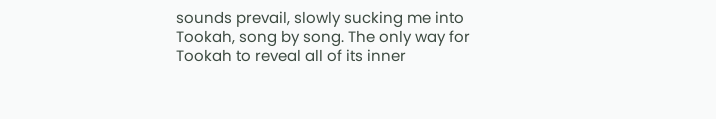sounds prevail, slowly sucking me into Tookah, song by song. The only way for Tookah to reveal all of its inner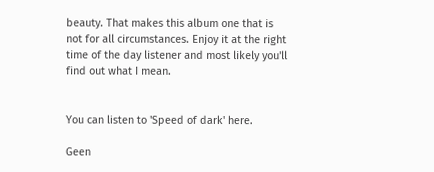beauty. That makes this album one that is not for all circumstances. Enjoy it at the right time of the day listener and most likely you'll find out what I mean.


You can listen to 'Speed of dark' here.

Geen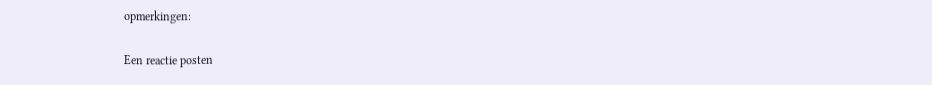opmerkingen:

Een reactie posten